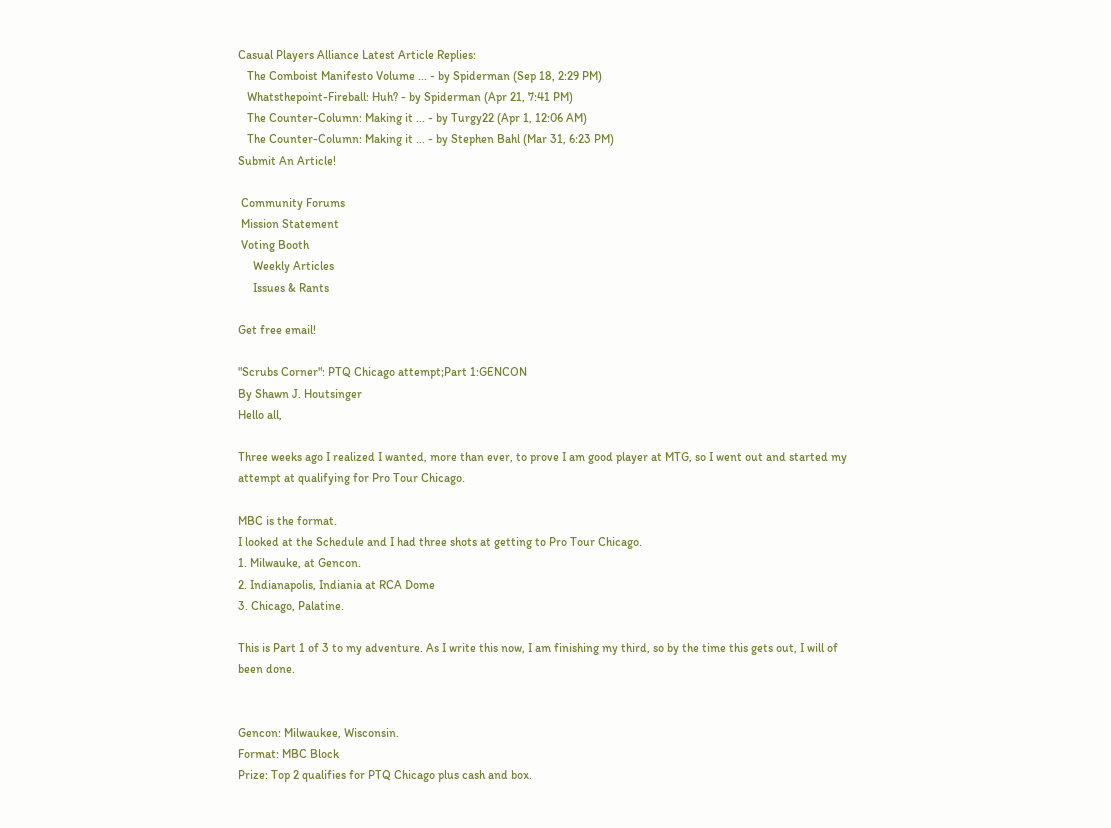Casual Players Alliance Latest Article Replies:
   The Comboist Manifesto Volume ... - by Spiderman (Sep 18, 2:29 PM)
   Whatsthepoint-Fireball: Huh? - by Spiderman (Apr 21, 7:41 PM)
   The Counter-Column: Making it ... - by Turgy22 (Apr 1, 12:06 AM)
   The Counter-Column: Making it ... - by Stephen Bahl (Mar 31, 6:23 PM)
Submit An Article!

 Community Forums
 Mission Statement
 Voting Booth
     Weekly Articles
     Issues & Rants

Get free email!

"Scrubs Corner": PTQ Chicago attempt;Part 1:GENCON
By Shawn J. Houtsinger
Hello all,

Three weeks ago I realized I wanted, more than ever, to prove I am good player at MTG, so I went out and started my attempt at qualifying for Pro Tour Chicago.

MBC is the format.
I looked at the Schedule and I had three shots at getting to Pro Tour Chicago.
1. Milwauke, at Gencon.
2. Indianapolis, Indiania at RCA Dome
3. Chicago, Palatine.

This is Part 1 of 3 to my adventure. As I write this now, I am finishing my third, so by the time this gets out, I will of been done.


Gencon: Milwaukee, Wisconsin.
Format: MBC Block
Prize: Top 2 qualifies for PTQ Chicago plus cash and box.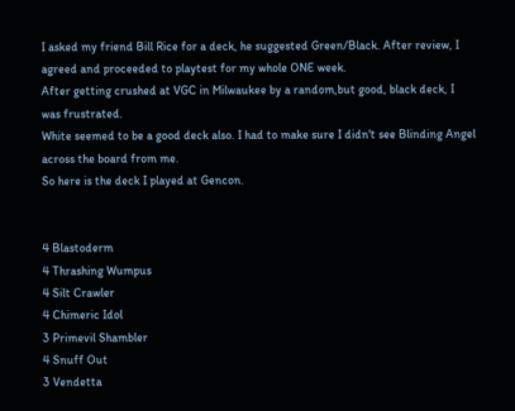I asked my friend Bill Rice for a deck, he suggested Green/Black. After review, I agreed and proceeded to playtest for my whole ONE week.
After getting crushed at VGC in Milwaukee by a random,but good, black deck, I was frustrated.
White seemed to be a good deck also. I had to make sure I didn't see Blinding Angel across the board from me.
So here is the deck I played at Gencon.


4 Blastoderm
4 Thrashing Wumpus
4 Silt Crawler
4 Chimeric Idol
3 Primevil Shambler
4 Snuff Out
3 Vendetta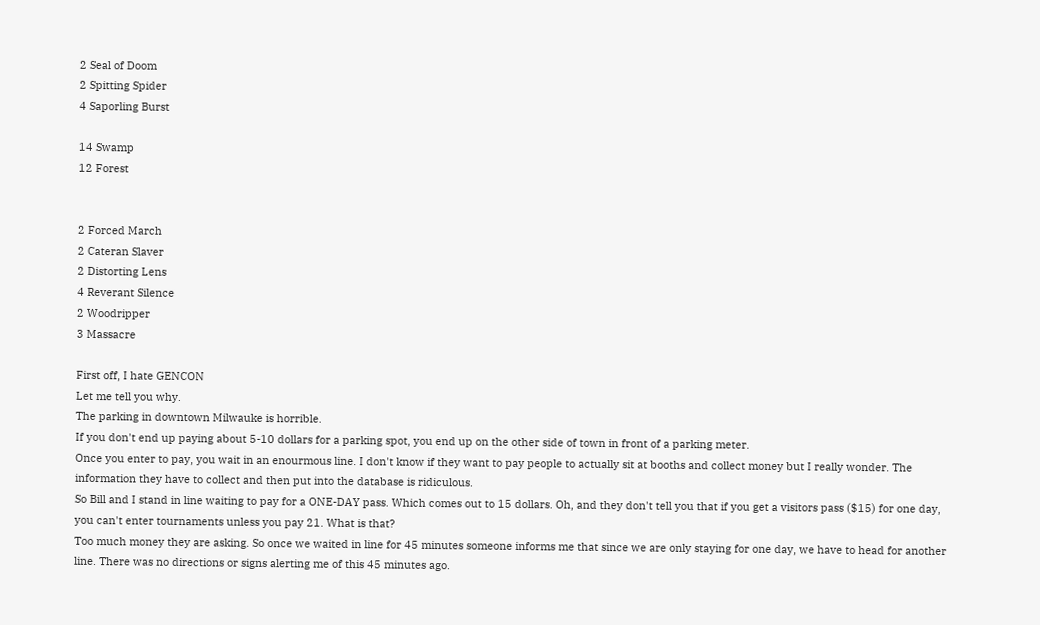2 Seal of Doom
2 Spitting Spider
4 Saporling Burst

14 Swamp
12 Forest


2 Forced March
2 Cateran Slaver
2 Distorting Lens
4 Reverant Silence
2 Woodripper
3 Massacre

First off, I hate GENCON
Let me tell you why.
The parking in downtown Milwauke is horrible.
If you don't end up paying about 5-10 dollars for a parking spot, you end up on the other side of town in front of a parking meter.
Once you enter to pay, you wait in an enourmous line. I don't know if they want to pay people to actually sit at booths and collect money but I really wonder. The information they have to collect and then put into the database is ridiculous.
So Bill and I stand in line waiting to pay for a ONE-DAY pass. Which comes out to 15 dollars. Oh, and they don't tell you that if you get a visitors pass ($15) for one day, you can't enter tournaments unless you pay 21. What is that?
Too much money they are asking. So once we waited in line for 45 minutes someone informs me that since we are only staying for one day, we have to head for another line. There was no directions or signs alerting me of this 45 minutes ago.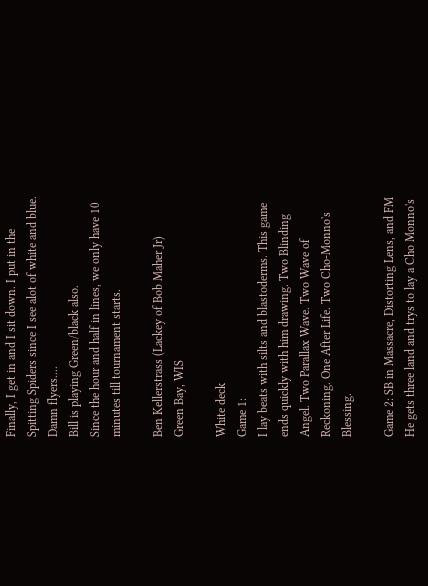Finally, I get in and I sit down. I put in the Spitting Spiders since I see alot of white and blue. Damn flyers....
Bill is playing Green/black also.
Since the hour and half in lines, we only have 10 minutes till tournament starts.

Ben Kellerstrass (Lackey of Bob Maher Jr)
Green Bay, WIS

White deck
Game 1:
I lay beats with silts and blastoderms. This game ends quickly with him drawing. Two Blinding Angel. Two Parallax Wave. Two Wave of Reckoning. One After Life. Two Cho-Monno's Blessing.

Game 2: SB in Massacre, Distorting Lens, and FM
He gets three land and trys to lay a Cho Monno's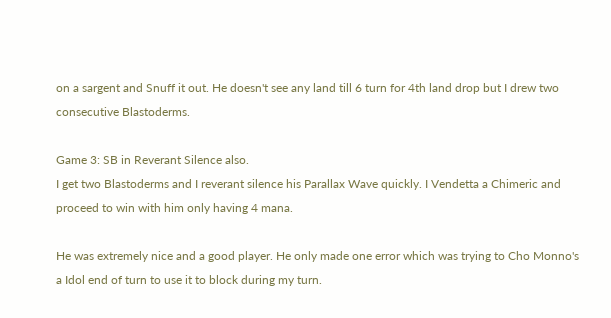on a sargent and Snuff it out. He doesn't see any land till 6 turn for 4th land drop but I drew two consecutive Blastoderms.

Game 3: SB in Reverant Silence also.
I get two Blastoderms and I reverant silence his Parallax Wave quickly. I Vendetta a Chimeric and proceed to win with him only having 4 mana.

He was extremely nice and a good player. He only made one error which was trying to Cho Monno's a Idol end of turn to use it to block during my turn.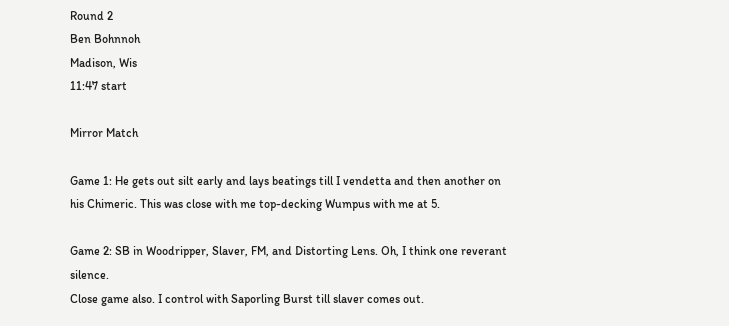Round 2
Ben Bohnnoh
Madison, Wis
11:47 start

Mirror Match

Game 1: He gets out silt early and lays beatings till I vendetta and then another on his Chimeric. This was close with me top-decking Wumpus with me at 5.

Game 2: SB in Woodripper, Slaver, FM, and Distorting Lens. Oh, I think one reverant silence.
Close game also. I control with Saporling Burst till slaver comes out.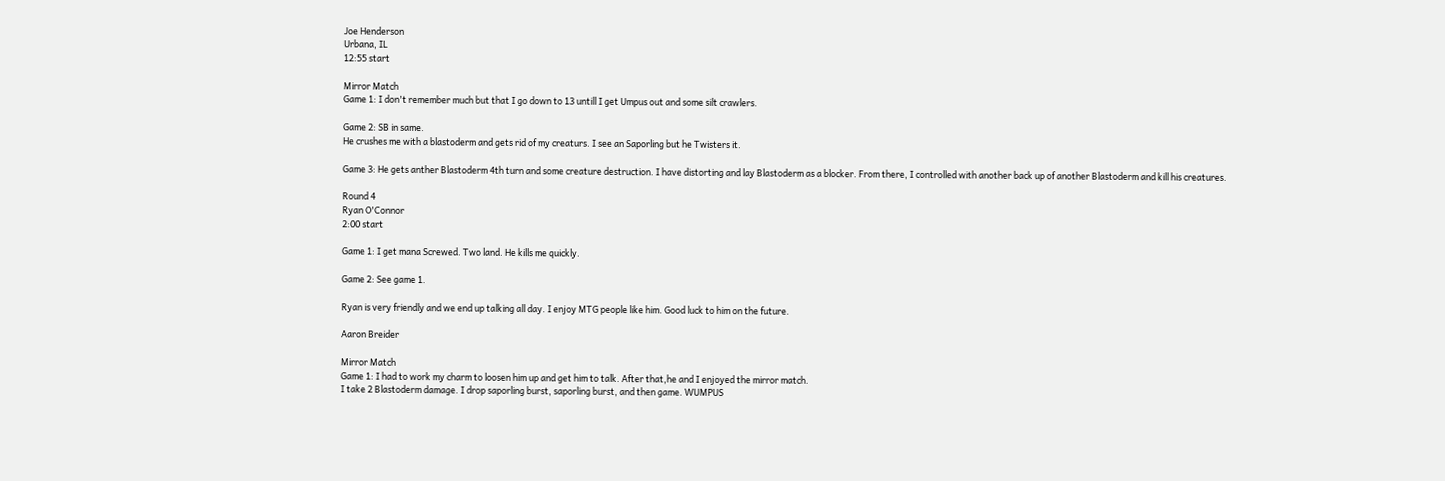Joe Henderson
Urbana, IL
12:55 start

Mirror Match
Game 1: I don't remember much but that I go down to 13 untill I get Umpus out and some silt crawlers.

Game 2: SB in same.
He crushes me with a blastoderm and gets rid of my creaturs. I see an Saporling but he Twisters it.

Game 3: He gets anther Blastoderm 4th turn and some creature destruction. I have distorting and lay Blastoderm as a blocker. From there, I controlled with another back up of another Blastoderm and kill his creatures.

Round 4
Ryan O'Connor
2:00 start

Game 1: I get mana Screwed. Two land. He kills me quickly.

Game 2: See game 1.

Ryan is very friendly and we end up talking all day. I enjoy MTG people like him. Good luck to him on the future.

Aaron Breider

Mirror Match
Game 1: I had to work my charm to loosen him up and get him to talk. After that,he and I enjoyed the mirror match.
I take 2 Blastoderm damage. I drop saporling burst, saporling burst, and then game. WUMPUS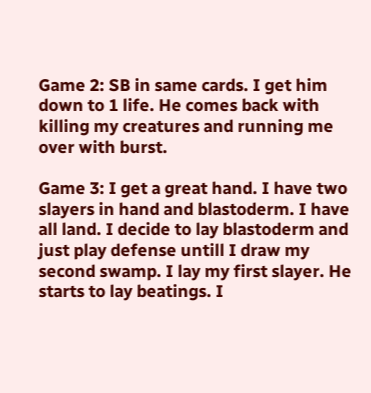Game 2: SB in same cards. I get him down to 1 life. He comes back with killing my creatures and running me over with burst.

Game 3: I get a great hand. I have two slayers in hand and blastoderm. I have all land. I decide to lay blastoderm and just play defense untill I draw my second swamp. I lay my first slayer. He starts to lay beatings. I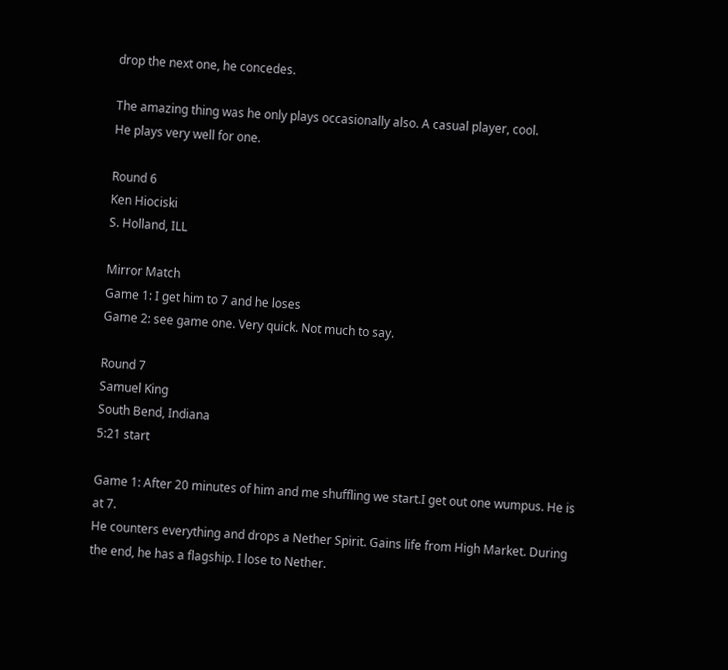drop the next one, he concedes.

The amazing thing was he only plays occasionally also. A casual player, cool.
He plays very well for one.

Round 6
Ken Hiociski
S. Holland, ILL

Mirror Match
Game 1: I get him to 7 and he loses
Game 2: see game one. Very quick. Not much to say.

Round 7
Samuel King
South Bend, Indiana
5:21 start

Game 1: After 20 minutes of him and me shuffling we start.I get out one wumpus. He is at 7.
He counters everything and drops a Nether Spirit. Gains life from High Market. During the end, he has a flagship. I lose to Nether.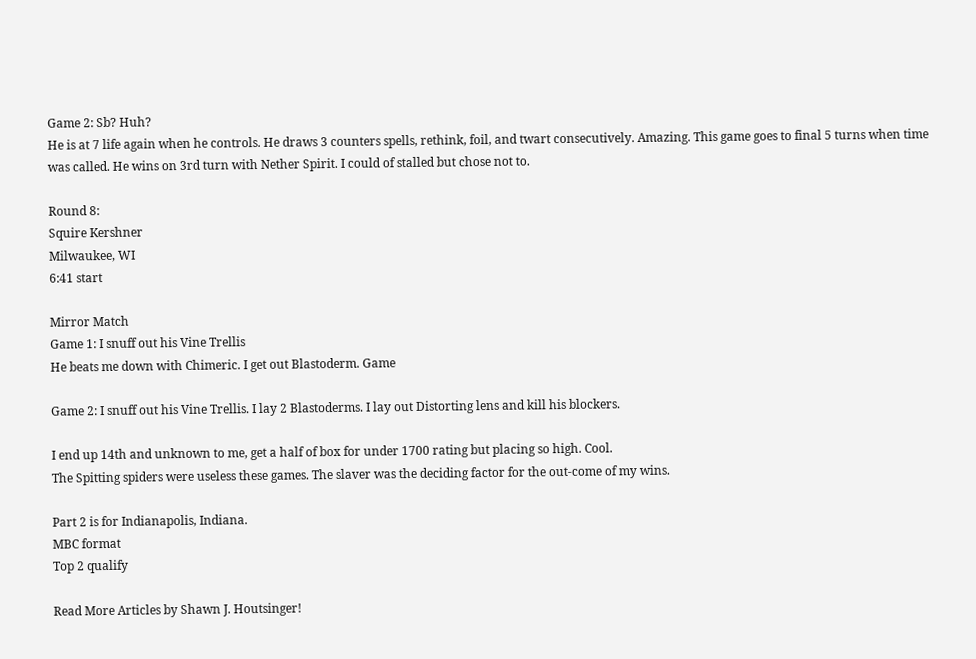Game 2: Sb? Huh?
He is at 7 life again when he controls. He draws 3 counters spells, rethink, foil, and twart consecutively. Amazing. This game goes to final 5 turns when time was called. He wins on 3rd turn with Nether Spirit. I could of stalled but chose not to.

Round 8:
Squire Kershner
Milwaukee, WI
6:41 start

Mirror Match
Game 1: I snuff out his Vine Trellis
He beats me down with Chimeric. I get out Blastoderm. Game

Game 2: I snuff out his Vine Trellis. I lay 2 Blastoderms. I lay out Distorting lens and kill his blockers.

I end up 14th and unknown to me, get a half of box for under 1700 rating but placing so high. Cool.
The Spitting spiders were useless these games. The slaver was the deciding factor for the out-come of my wins.

Part 2 is for Indianapolis, Indiana.
MBC format
Top 2 qualify

Read More Articles by Shawn J. Houtsinger!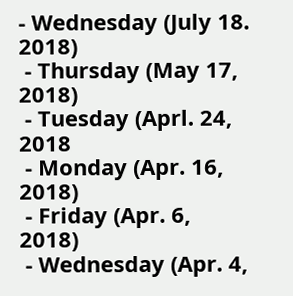- Wednesday (July 18. 2018)
 - Thursday (May 17, 2018)
 - Tuesday (Aprl. 24, 2018
 - Monday (Apr. 16, 2018)
 - Friday (Apr. 6, 2018)
 - Wednesday (Apr. 4,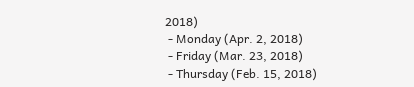2018)
 - Monday (Apr. 2, 2018)
 - Friday (Mar. 23, 2018)
 - Thursday (Feb. 15, 2018)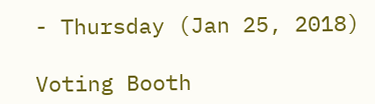- Thursday (Jan 25, 2018)

Voting Booth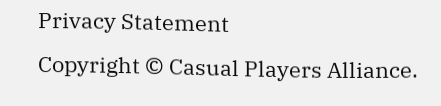Privacy Statement
Copyright © Casual Players Alliance.